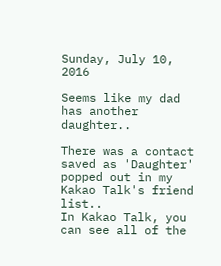Sunday, July 10, 2016

Seems like my dad has another daughter..

There was a contact saved as 'Daughter' popped out in my Kakao Talk's friend list..
In Kakao Talk, you can see all of the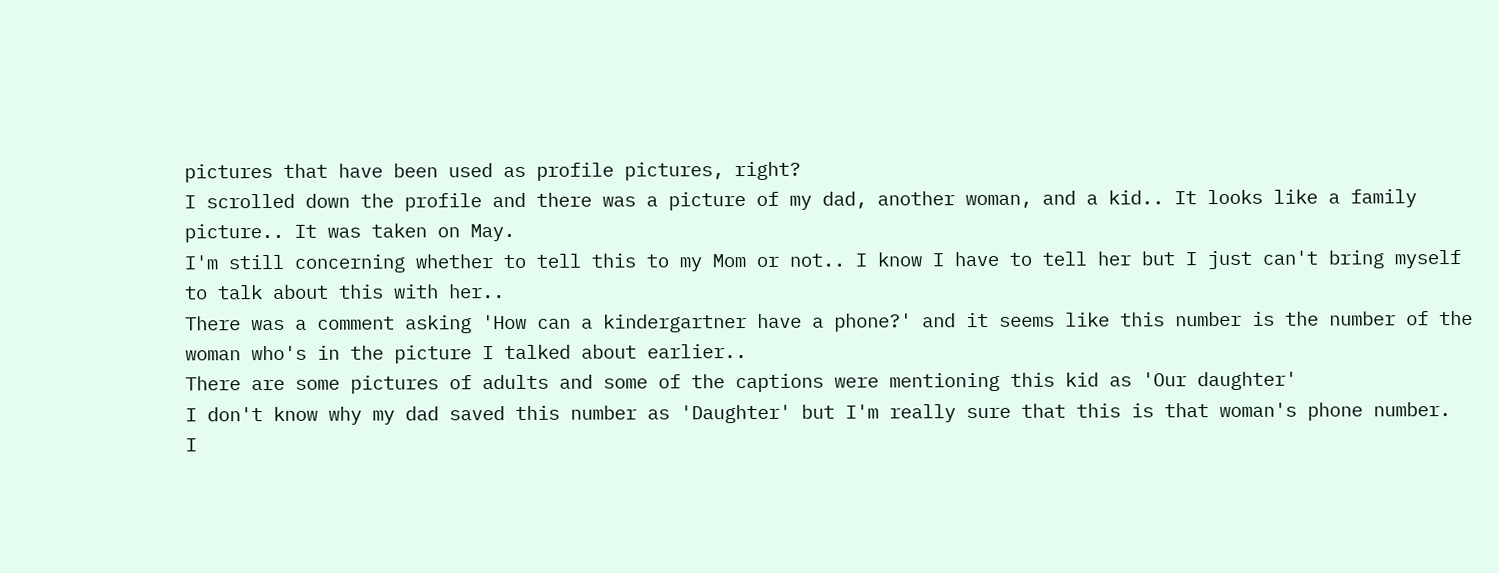pictures that have been used as profile pictures, right?
I scrolled down the profile and there was a picture of my dad, another woman, and a kid.. It looks like a family picture.. It was taken on May.
I'm still concerning whether to tell this to my Mom or not.. I know I have to tell her but I just can't bring myself to talk about this with her..
There was a comment asking 'How can a kindergartner have a phone?' and it seems like this number is the number of the woman who's in the picture I talked about earlier..
There are some pictures of adults and some of the captions were mentioning this kid as 'Our daughter'
I don't know why my dad saved this number as 'Daughter' but I'm really sure that this is that woman's phone number.
I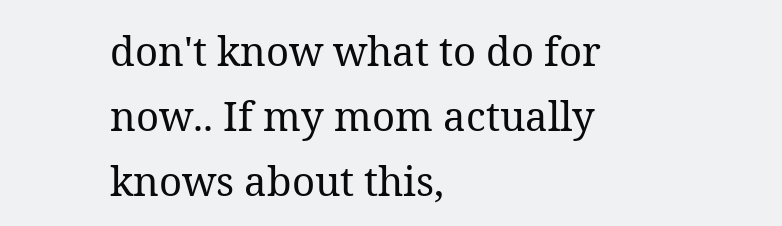don't know what to do for now.. If my mom actually knows about this,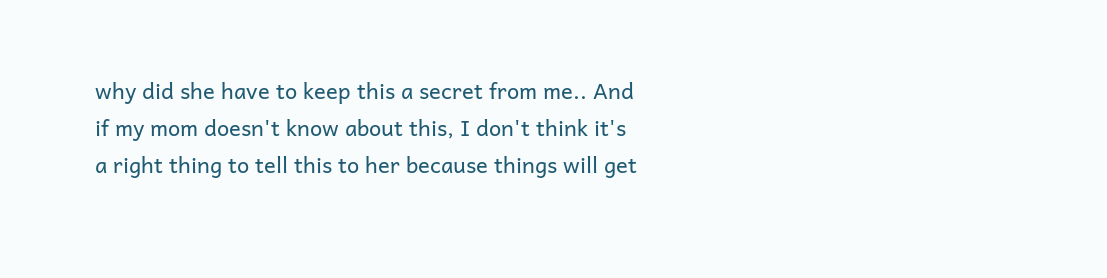why did she have to keep this a secret from me.. And if my mom doesn't know about this, I don't think it's a right thing to tell this to her because things will get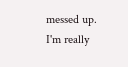messed up.
I'm really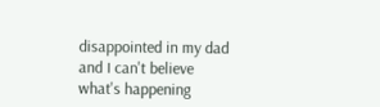disappointed in my dad and I can't believe what's happening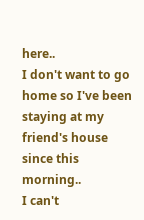here..
I don't want to go home so I've been staying at my friend's house since this morning..
I can't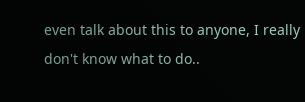even talk about this to anyone, I really don't know what to do..